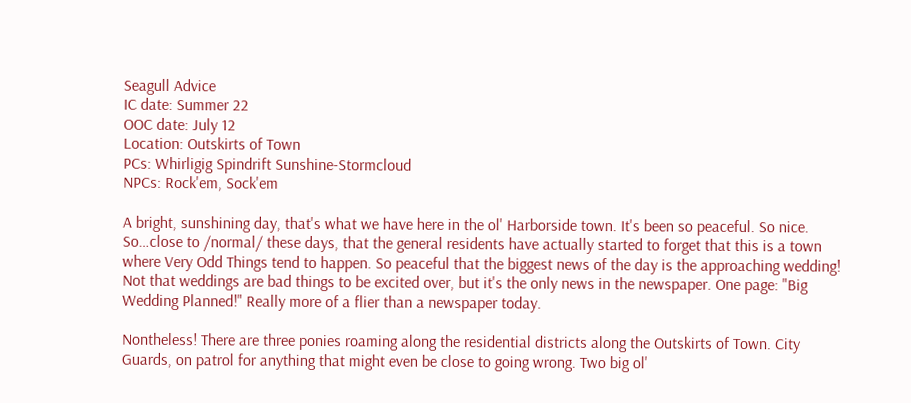Seagull Advice
IC date: Summer 22
OOC date: July 12
Location: Outskirts of Town
PCs: Whirligig Spindrift Sunshine-Stormcloud
NPCs: Rock'em, Sock'em

A bright, sunshining day, that's what we have here in the ol' Harborside town. It's been so peaceful. So nice. So…close to /normal/ these days, that the general residents have actually started to forget that this is a town where Very Odd Things tend to happen. So peaceful that the biggest news of the day is the approaching wedding! Not that weddings are bad things to be excited over, but it's the only news in the newspaper. One page: "Big Wedding Planned!" Really more of a flier than a newspaper today.

Nontheless! There are three ponies roaming along the residential districts along the Outskirts of Town. City Guards, on patrol for anything that might even be close to going wrong. Two big ol'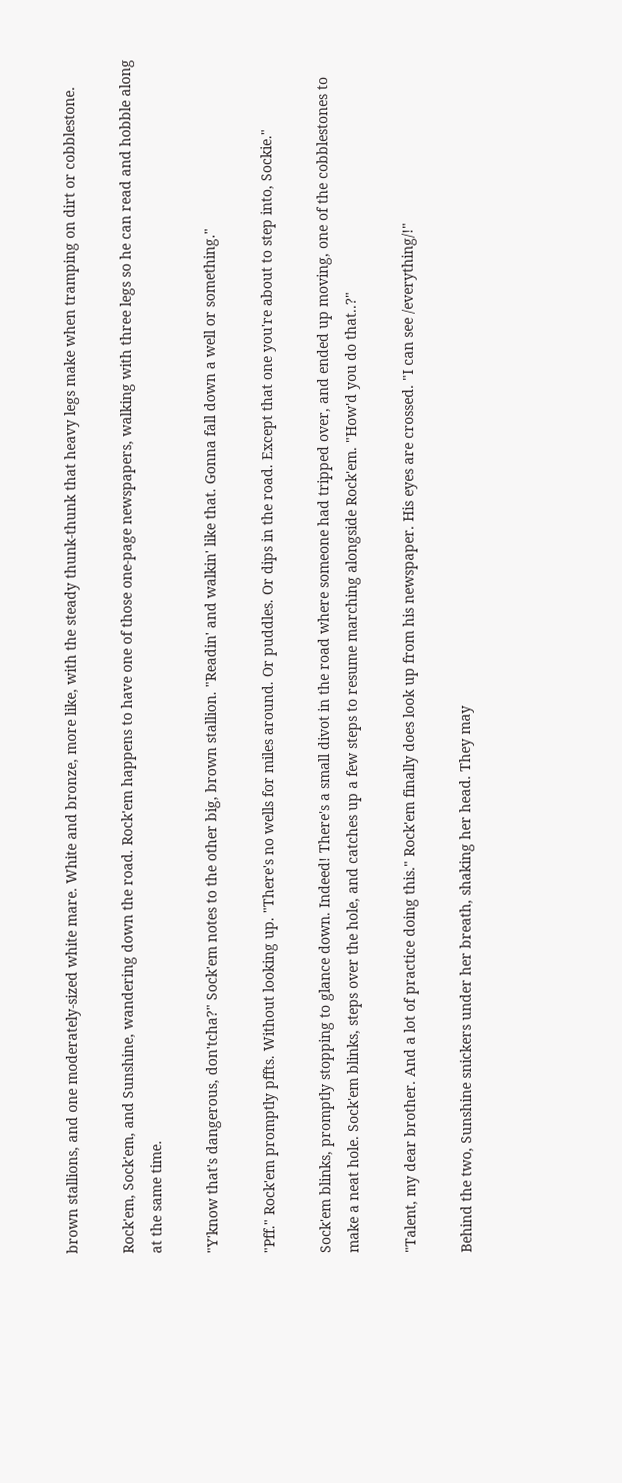brown stallions, and one moderately-sized white mare. White and bronze, more like, with the steady thunk-thunk that heavy legs make when tramping on dirt or cobblestone.

Rock'em, Sock'em, and Sunshine, wandering down the road. Rock'em happens to have one of those one-page newspapers, walking with three legs so he can read and hobble along at the same time.

"Y'know that's dangerous, don'tcha?" Sock'em notes to the other big, brown stallion. "Readin' and walkin' like that. Gonna fall down a well or something."

"Pff." Rock'em promptly pffts. Without looking up. "There's no wells for miles around. Or puddles. Or dips in the road. Except that one you're about to step into, Sockie."

Sock'em blinks, promptly stopping to glance down. Indeed! There's a small divot in the road where someone had tripped over, and ended up moving, one of the cobblestones to make a neat hole. Sock'em blinks, steps over the hole, and catches up a few steps to resume marching alongside Rock'em. "How'd you do that..?"

"Talent, my dear brother. And a lot of practice doing this." Rock'em finally does look up from his newspaper. His eyes are crossed. "I can see /everything/!"

Behind the two, Sunshine snickers under her breath, shaking her head. They may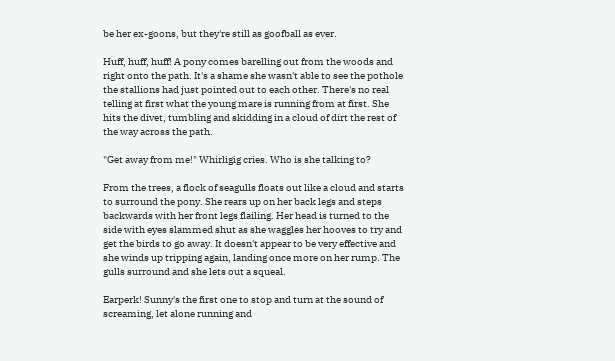be her ex-goons, but they're still as goofball as ever.

Huff, huff, huff! A pony comes barelling out from the woods and right onto the path. It's a shame she wasn't able to see the pothole the stallions had just pointed out to each other. There's no real telling at first what the young mare is running from at first. She hits the divet, tumbling and skidding in a cloud of dirt the rest of the way across the path.

"Get away from me!" Whirligig cries. Who is she talking to?

From the trees, a flock of seagulls floats out like a cloud and starts to surround the pony. She rears up on her back legs and steps backwards with her front legs flailing. Her head is turned to the side with eyes slammed shut as she waggles her hooves to try and get the birds to go away. It doesn't appear to be very effective and she winds up tripping again, landing once more on her rump. The gulls surround and she lets out a squeal.

Earperk! Sunny's the first one to stop and turn at the sound of screaming, let alone running and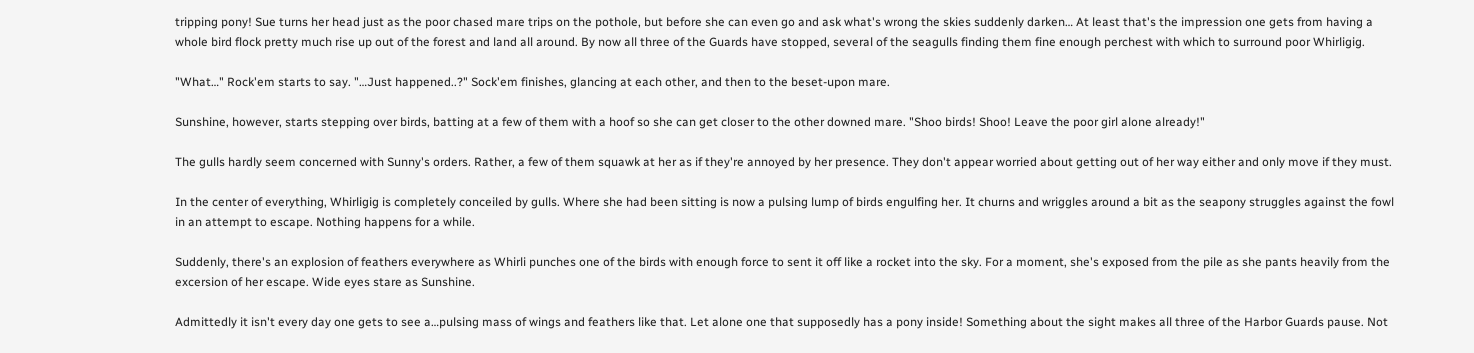tripping pony! Sue turns her head just as the poor chased mare trips on the pothole, but before she can even go and ask what's wrong the skies suddenly darken… At least that's the impression one gets from having a whole bird flock pretty much rise up out of the forest and land all around. By now all three of the Guards have stopped, several of the seagulls finding them fine enough perchest with which to surround poor Whirligig.

"What…" Rock'em starts to say. "…Just happened..?" Sock'em finishes, glancing at each other, and then to the beset-upon mare.

Sunshine, however, starts stepping over birds, batting at a few of them with a hoof so she can get closer to the other downed mare. "Shoo birds! Shoo! Leave the poor girl alone already!"

The gulls hardly seem concerned with Sunny's orders. Rather, a few of them squawk at her as if they're annoyed by her presence. They don't appear worried about getting out of her way either and only move if they must.

In the center of everything, Whirligig is completely conceiled by gulls. Where she had been sitting is now a pulsing lump of birds engulfing her. It churns and wriggles around a bit as the seapony struggles against the fowl in an attempt to escape. Nothing happens for a while.

Suddenly, there's an explosion of feathers everywhere as Whirli punches one of the birds with enough force to sent it off like a rocket into the sky. For a moment, she's exposed from the pile as she pants heavily from the excersion of her escape. Wide eyes stare as Sunshine.

Admittedly it isn't every day one gets to see a…pulsing mass of wings and feathers like that. Let alone one that supposedly has a pony inside! Something about the sight makes all three of the Harbor Guards pause. Not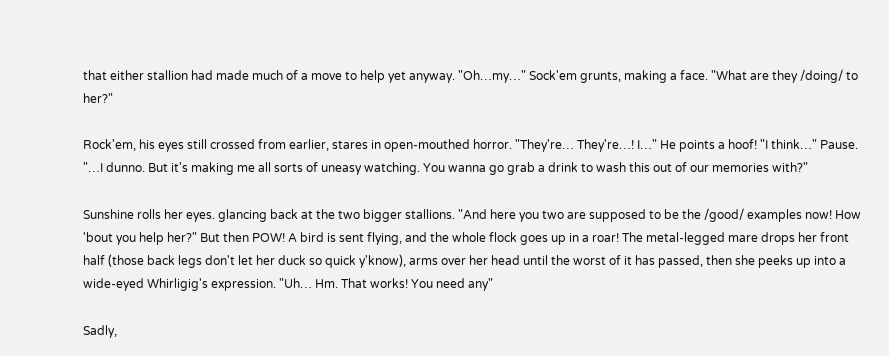that either stallion had made much of a move to help yet anyway. "Oh…my…" Sock'em grunts, making a face. "What are they /doing/ to her?"

Rock'em, his eyes still crossed from earlier, stares in open-mouthed horror. "They're… They're…! I…" He points a hoof! "I think…" Pause. "…I dunno. But it's making me all sorts of uneasy watching. You wanna go grab a drink to wash this out of our memories with?"

Sunshine rolls her eyes. glancing back at the two bigger stallions. "And here you two are supposed to be the /good/ examples now! How 'bout you help her?" But then POW! A bird is sent flying, and the whole flock goes up in a roar! The metal-legged mare drops her front half (those back legs don't let her duck so quick y'know), arms over her head until the worst of it has passed, then she peeks up into a wide-eyed Whirligig's expression. "Uh… Hm. That works! You need any"

Sadly,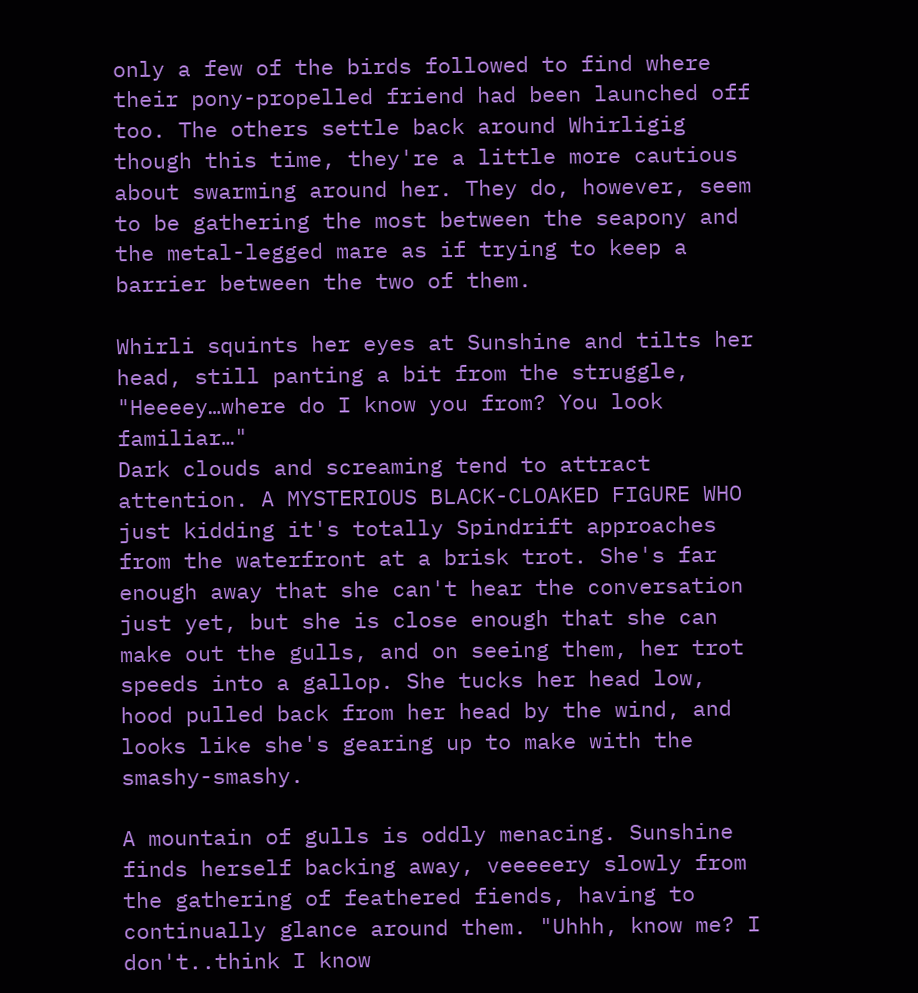only a few of the birds followed to find where their pony-propelled friend had been launched off too. The others settle back around Whirligig though this time, they're a little more cautious about swarming around her. They do, however, seem to be gathering the most between the seapony and the metal-legged mare as if trying to keep a barrier between the two of them.

Whirli squints her eyes at Sunshine and tilts her head, still panting a bit from the struggle, "Heeeey…where do I know you from? You look familiar…"
Dark clouds and screaming tend to attract attention. A MYSTERIOUS BLACK-CLOAKED FIGURE WHO just kidding it's totally Spindrift approaches from the waterfront at a brisk trot. She's far enough away that she can't hear the conversation just yet, but she is close enough that she can make out the gulls, and on seeing them, her trot speeds into a gallop. She tucks her head low, hood pulled back from her head by the wind, and looks like she's gearing up to make with the smashy-smashy.

A mountain of gulls is oddly menacing. Sunshine finds herself backing away, veeeeery slowly from the gathering of feathered fiends, having to continually glance around them. "Uhhh, know me? I don't..think I know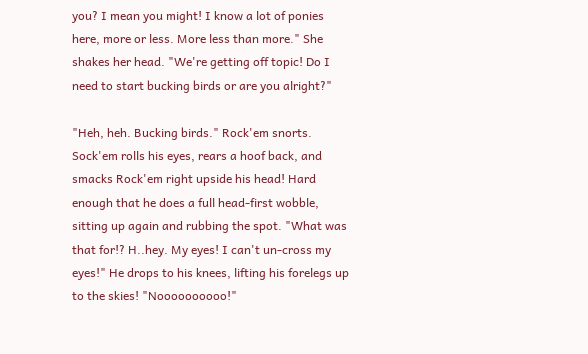you? I mean you might! I know a lot of ponies here, more or less. More less than more." She shakes her head. "We're getting off topic! Do I need to start bucking birds or are you alright?"

"Heh, heh. Bucking birds." Rock'em snorts. Sock'em rolls his eyes, rears a hoof back, and smacks Rock'em right upside his head! Hard enough that he does a full head-first wobble, sitting up again and rubbing the spot. "What was that for!? H..hey. My eyes! I can't un-cross my eyes!" He drops to his knees, lifting his forelegs up to the skies! "Noooooooooo!"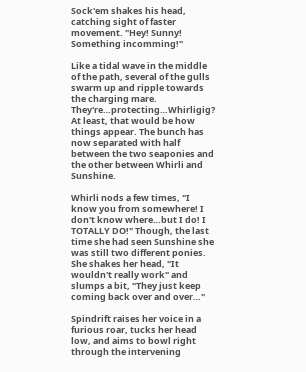Sock'em shakes his head, catching sight of faster movement. "Hey! Sunny! Something incomming!"

Like a tidal wave in the middle of the path, several of the gulls swarm up and ripple towards the charging mare. They're…protecting…Whirligig? At least, that would be how things appear. The bunch has now separated with half between the two seaponies and the other between Whirli and Sunshine.

Whirli nods a few times, "I know you from somewhere! I don't know where…but I do! I TOTALLY DO!" Though, the last time she had seen Sunshine she was still two different ponies. She shakes her head, "It wouldn't really work" and slumps a bit, "They just keep coming back over and over…"

Spindrift raises her voice in a furious roar, tucks her head low, and aims to bowl right through the intervening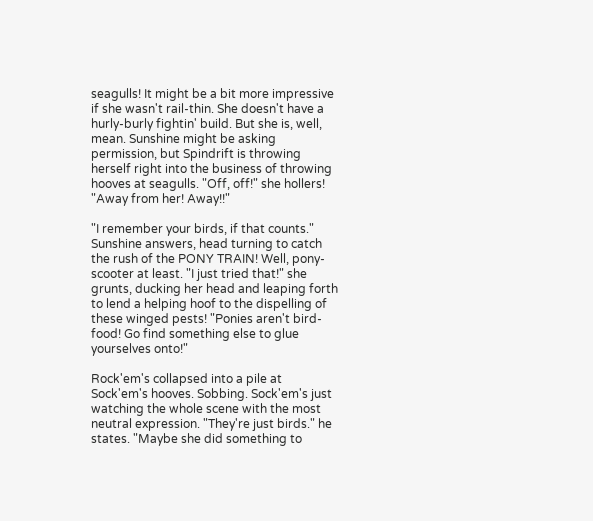seagulls! It might be a bit more impressive if she wasn't rail-thin. She doesn't have a hurly-burly fightin' build. But she is, well, mean. Sunshine might be asking permission, but Spindrift is throwing herself right into the business of throwing hooves at seagulls. "Off, off!" she hollers! "Away from her! Away!!"

"I remember your birds, if that counts." Sunshine answers, head turning to catch the rush of the PONY TRAIN! Well, pony-scooter at least. "I just tried that!" she grunts, ducking her head and leaping forth to lend a helping hoof to the dispelling of these winged pests! "Ponies aren't bird-food! Go find something else to glue yourselves onto!"

Rock'em's collapsed into a pile at Sock'em's hooves. Sobbing. Sock'em's just watching the whole scene with the most neutral expression. "They're just birds." he states. "Maybe she did something to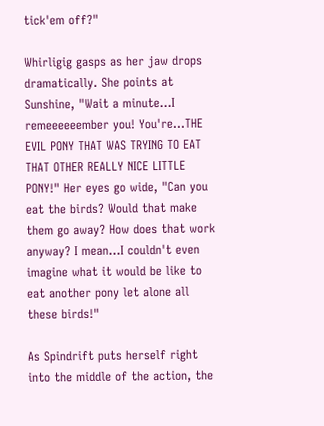tick'em off?"

Whirligig gasps as her jaw drops dramatically. She points at Sunshine, "Wait a minute…I remeeeeeember you! You're…THE EVIL PONY THAT WAS TRYING TO EAT THAT OTHER REALLY NICE LITTLE PONY!" Her eyes go wide, "Can you eat the birds? Would that make them go away? How does that work anyway? I mean…I couldn't even imagine what it would be like to eat another pony let alone all these birds!"

As Spindrift puts herself right into the middle of the action, the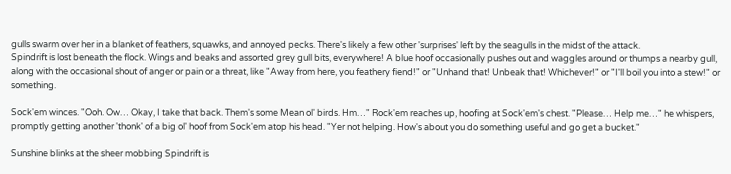gulls swarm over her in a blanket of feathers, squawks, and annoyed pecks. There's likely a few other 'surprises' left by the seagulls in the midst of the attack.
Spindrift is lost beneath the flock. Wings and beaks and assorted grey gull bits, everywhere! A blue hoof occasionally pushes out and waggles around or thumps a nearby gull, along with the occasional shout of anger or pain or a threat, like "Away from here, you feathery fiend!" or "Unhand that! Unbeak that! Whichever!" or "I'll boil you into a stew!" or something.

Sock'em winces. "Ooh. Ow… Okay, I take that back. Them's some Mean ol' birds. Hm…" Rock'em reaches up, hoofing at Sock'em's chest. "Please… Help me…" he whispers, promptly getting another 'thonk' of a big ol' hoof from Sock'em atop his head. "Yer not helping. How's about you do something useful and go get a bucket."

Sunshine blinks at the sheer mobbing Spindrift is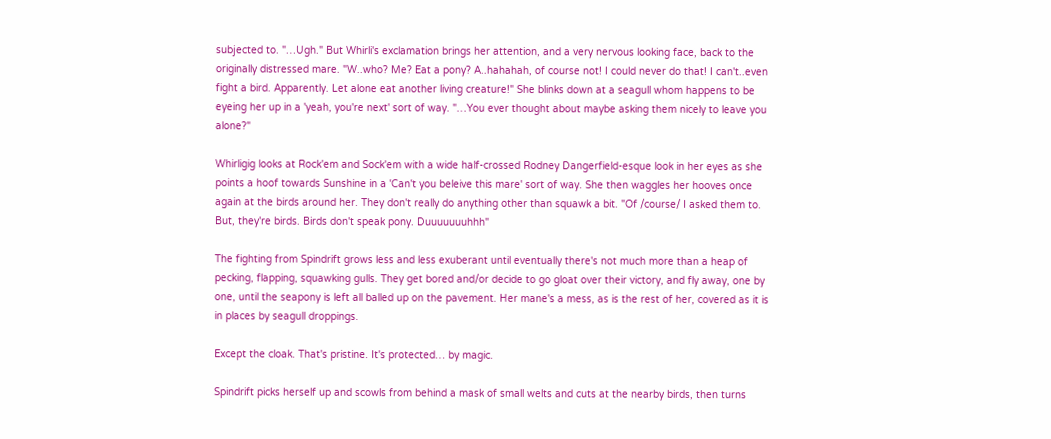subjected to. "…Ugh." But Whirli's exclamation brings her attention, and a very nervous looking face, back to the originally distressed mare. "W..who? Me? Eat a pony? A..hahahah, of course not! I could never do that! I can't..even fight a bird. Apparently. Let alone eat another living creature!" She blinks down at a seagull whom happens to be eyeing her up in a 'yeah, you're next' sort of way. "…You ever thought about maybe asking them nicely to leave you alone?"

Whirligig looks at Rock'em and Sock'em with a wide half-crossed Rodney Dangerfield-esque look in her eyes as she points a hoof towards Sunshine in a 'Can't you beleive this mare' sort of way. She then waggles her hooves once again at the birds around her. They don't really do anything other than squawk a bit. "Of /course/ I asked them to. But, they're birds. Birds don't speak pony. Duuuuuuuhhh"

The fighting from Spindrift grows less and less exuberant until eventually there's not much more than a heap of pecking, flapping, squawking gulls. They get bored and/or decide to go gloat over their victory, and fly away, one by one, until the seapony is left all balled up on the pavement. Her mane's a mess, as is the rest of her, covered as it is in places by seagull droppings.

Except the cloak. That's pristine. It's protected… by magic.

Spindrift picks herself up and scowls from behind a mask of small welts and cuts at the nearby birds, then turns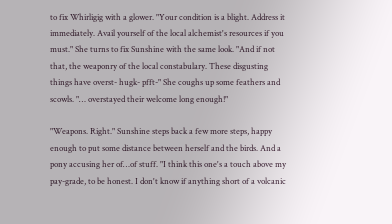to fix Whirligig with a glower. "Your condition is a blight. Address it immediately. Avail yourself of the local alchemist's resources if you must." She turns to fix Sunshine with the same look. "And if not that, the weaponry of the local constabulary. These disgusting things have overst- hugk- pfft-" She coughs up some feathers and scowls. "… overstayed their welcome long enough!"

"Weapons. Right." Sunshine steps back a few more steps, happy enough to put some distance between herself and the birds. And a pony accusing her of…of stuff. "I think this one's a touch above my pay-grade, to be honest. I don't know if anything short of a volcanic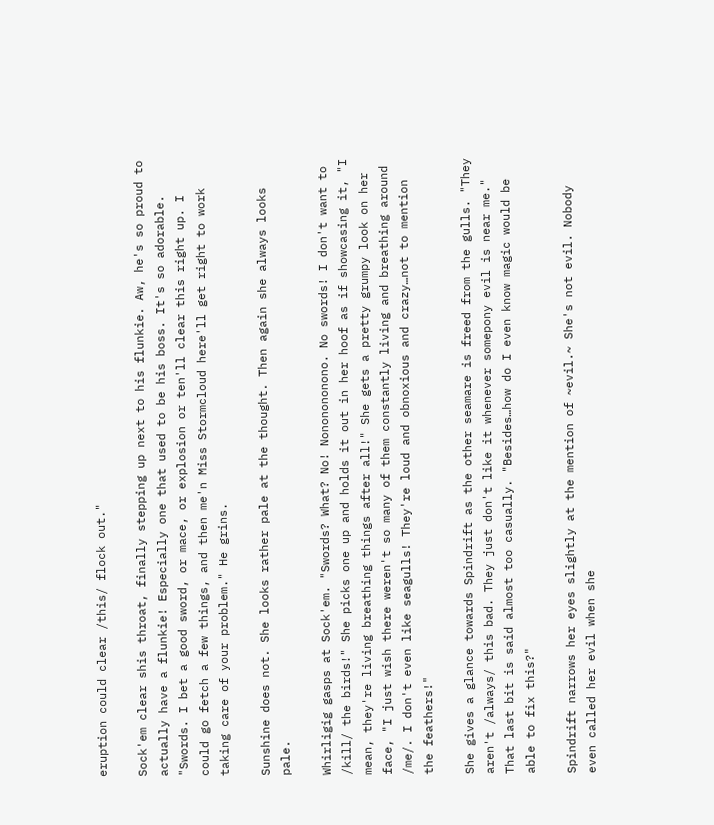eruption could clear /this/ flock out."

Sock'em clear shis throat, finally stepping up next to his flunkie. Aw, he's so proud to actually have a flunkie! Especially one that used to be his boss. It's so adorable. "Swords. I bet a good sword, or mace, or explosion or ten'll clear this right up. I could go fetch a few things, and then me'n Miss Stormcloud here'll get right to work taking care of your problem." He grins.

Sunshine does not. She looks rather pale at the thought. Then again she always looks pale.

Whirligig gasps at Sock'em. "Swords? What? No! Nononononono. No swords! I don't want to /kill/ the birds!" She picks one up and holds it out in her hoof as if showcasing it, "I mean, they're living breathing things after all!" She gets a pretty grumpy look on her face, "I just wish there weren't so many of them constantly living and breathing around /me/. I don't even like seagulls! They're loud and obnoxious and crazy…not to mention the feathers!"

She gives a glance towards Spindrift as the other seamare is freed from the gulls. "They aren't /always/ this bad. They just don't like it whenever somepony evil is near me." That last bit is said almost too casually. "Besides…how do I even know magic would be able to fix this?"

Spindrift narrows her eyes slightly at the mention of ~evil.~ She's not evil. Nobody even called her evil when she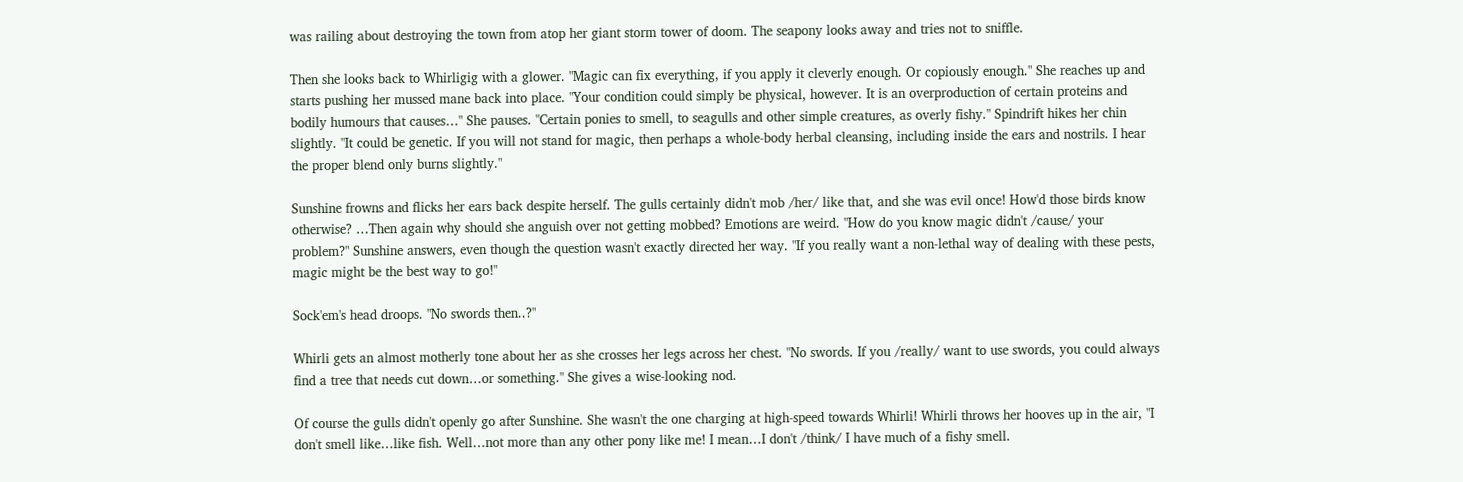was railing about destroying the town from atop her giant storm tower of doom. The seapony looks away and tries not to sniffle.

Then she looks back to Whirligig with a glower. "Magic can fix everything, if you apply it cleverly enough. Or copiously enough." She reaches up and starts pushing her mussed mane back into place. "Your condition could simply be physical, however. It is an overproduction of certain proteins and bodily humours that causes…" She pauses. "Certain ponies to smell, to seagulls and other simple creatures, as overly fishy." Spindrift hikes her chin slightly. "It could be genetic. If you will not stand for magic, then perhaps a whole-body herbal cleansing, including inside the ears and nostrils. I hear the proper blend only burns slightly."

Sunshine frowns and flicks her ears back despite herself. The gulls certainly didn't mob /her/ like that, and she was evil once! How'd those birds know otherwise? …Then again why should she anguish over not getting mobbed? Emotions are weird. "How do you know magic didn't /cause/ your problem?" Sunshine answers, even though the question wasn't exactly directed her way. "If you really want a non-lethal way of dealing with these pests, magic might be the best way to go!"

Sock'em's head droops. "No swords then..?"

Whirli gets an almost motherly tone about her as she crosses her legs across her chest. "No swords. If you /really/ want to use swords, you could always find a tree that needs cut down…or something." She gives a wise-looking nod.

Of course the gulls didn't openly go after Sunshine. She wasn't the one charging at high-speed towards Whirli! Whirli throws her hooves up in the air, "I don't smell like…like fish. Well…not more than any other pony like me! I mean…I don't /think/ I have much of a fishy smell.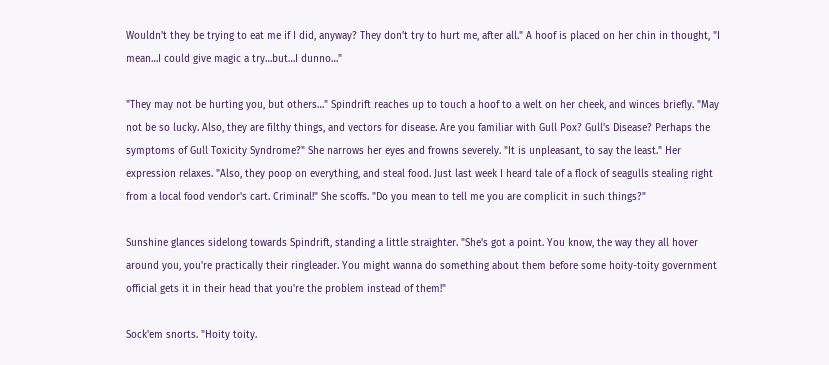Wouldn't they be trying to eat me if I did, anyway? They don't try to hurt me, after all." A hoof is placed on her chin in thought, "I mean…I could give magic a try…but…I dunno…"

"They may not be hurting you, but others…" Spindrift reaches up to touch a hoof to a welt on her cheek, and winces briefly. "May not be so lucky. Also, they are filthy things, and vectors for disease. Are you familiar with Gull Pox? Gull's Disease? Perhaps the symptoms of Gull Toxicity Syndrome?" She narrows her eyes and frowns severely. "It is unpleasant, to say the least." Her expression relaxes. "Also, they poop on everything, and steal food. Just last week I heard tale of a flock of seagulls stealing right from a local food vendor's cart. Criminal!" She scoffs. "Do you mean to tell me you are complicit in such things?"

Sunshine glances sidelong towards Spindrift, standing a little straighter. "She's got a point. You know, the way they all hover around you, you're practically their ringleader. You might wanna do something about them before some hoity-toity government official gets it in their head that you're the problem instead of them!"

Sock'em snorts. "Hoity toity.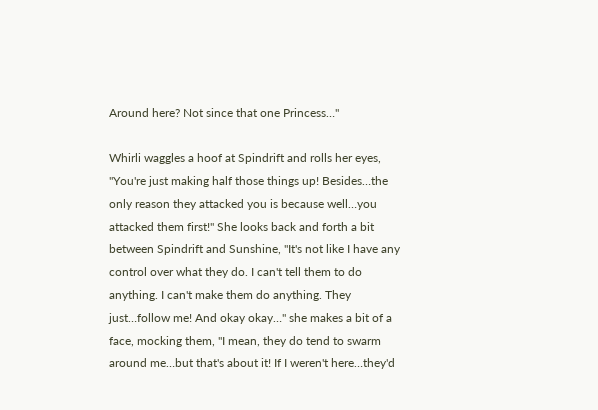Around here? Not since that one Princess…"

Whirli waggles a hoof at Spindrift and rolls her eyes, "You're just making half those things up! Besides…the only reason they attacked you is because well…you attacked them first!" She looks back and forth a bit between Spindrift and Sunshine, "It's not like I have any control over what they do. I can't tell them to do anything. I can't make them do anything. They just…follow me! And okay okay…" she makes a bit of a face, mocking them, "I mean, they do tend to swarm around me…but that's about it! If I weren't here…they'd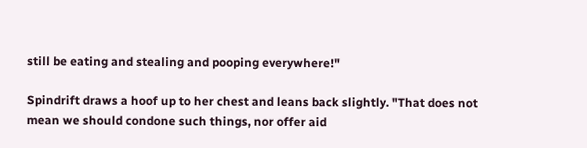still be eating and stealing and pooping everywhere!"

Spindrift draws a hoof up to her chest and leans back slightly. "That does not mean we should condone such things, nor offer aid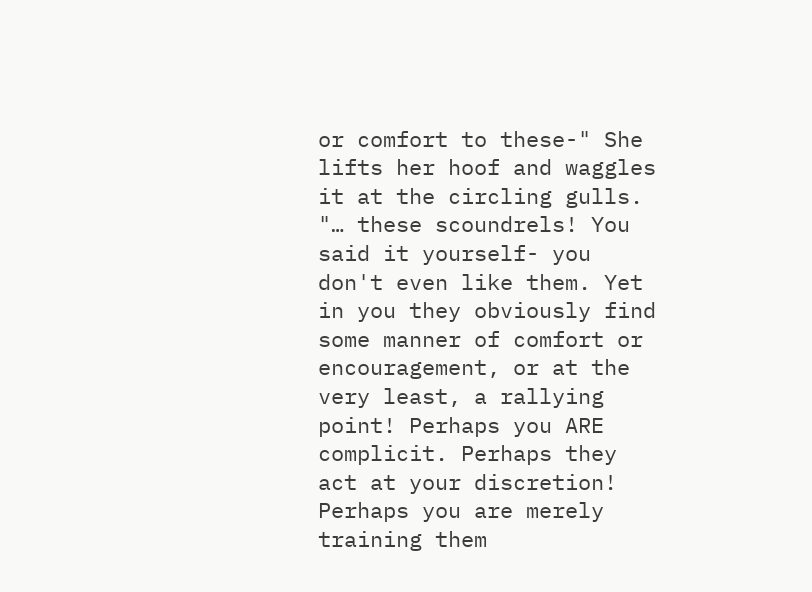or comfort to these-" She lifts her hoof and waggles it at the circling gulls. "… these scoundrels! You said it yourself- you don't even like them. Yet in you they obviously find some manner of comfort or encouragement, or at the very least, a rallying point! Perhaps you ARE complicit. Perhaps they act at your discretion! Perhaps you are merely training them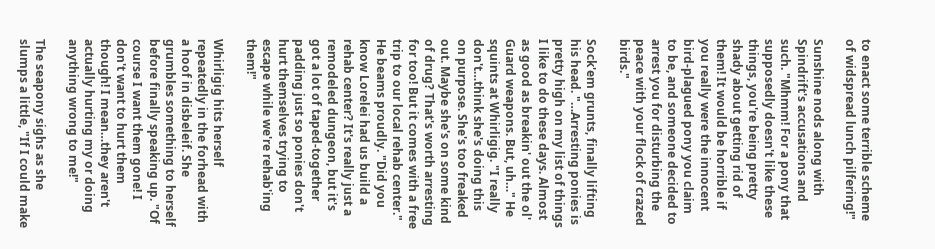to enact some terrible scheme of widspread lunch pilfering!"

Sunshine nods along with Spindrift's accusations and such. "Mhmm! For a pony that supposedly doesn't like these things, you're being pretty shady about getting rid of them! It would be horrible if you really were the innocent bird-plagued pony you claim to be, and someone decided to arrest you for disturbing the peace with your flock of crazed birds."

Sock'em grunts, finally lifting his head. "…Arresting ponies is pretty high on my list of things I like to do these days. Almost as good as breakin' out the ol' Guard weapons. But, uh…" He squints at Whirligig. "I really don't…think she's doing this on purpose. She's too freaked out. Maybe she's on some kind of drug? That's worth arresting for too! But it comes with a free trip to our local rehab center." He beams proudly. "Did you know Lorelei had us build a rehab center? It's really just a remodeled dungeon, but it's got a lot of taped-together padding just so ponies don't hurt themselves trying to escape while we're rehab'ing them!"

Whirligig hits herself repeatedly in the forhead with a hoof in disbeleif. She grumbles something to herself before finally speaking up. "Of course I want them gone! I don't want to hurt them though! I mean…they aren't actually hurting my or doing anything wrong to me!"

The seapony sighs as she slumps a little, "If I could make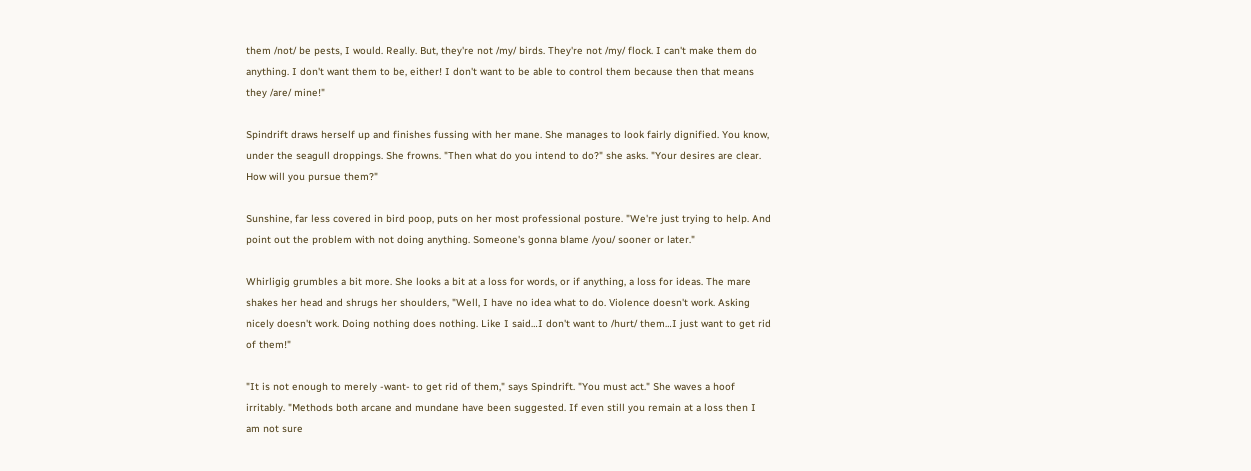them /not/ be pests, I would. Really. But, they're not /my/ birds. They're not /my/ flock. I can't make them do anything. I don't want them to be, either! I don't want to be able to control them because then that means they /are/ mine!"

Spindrift draws herself up and finishes fussing with her mane. She manages to look fairly dignified. You know, under the seagull droppings. She frowns. "Then what do you intend to do?" she asks. "Your desires are clear. How will you pursue them?"

Sunshine, far less covered in bird poop, puts on her most professional posture. "We're just trying to help. And point out the problem with not doing anything. Someone's gonna blame /you/ sooner or later."

Whirligig grumbles a bit more. She looks a bit at a loss for words, or if anything, a loss for ideas. The mare shakes her head and shrugs her shoulders, "Well, I have no idea what to do. Violence doesn't work. Asking nicely doesn't work. Doing nothing does nothing. Like I said…I don't want to /hurt/ them…I just want to get rid of them!"

"It is not enough to merely -want- to get rid of them," says Spindrift. "You must act." She waves a hoof irritably. "Methods both arcane and mundane have been suggested. If even still you remain at a loss then I am not sure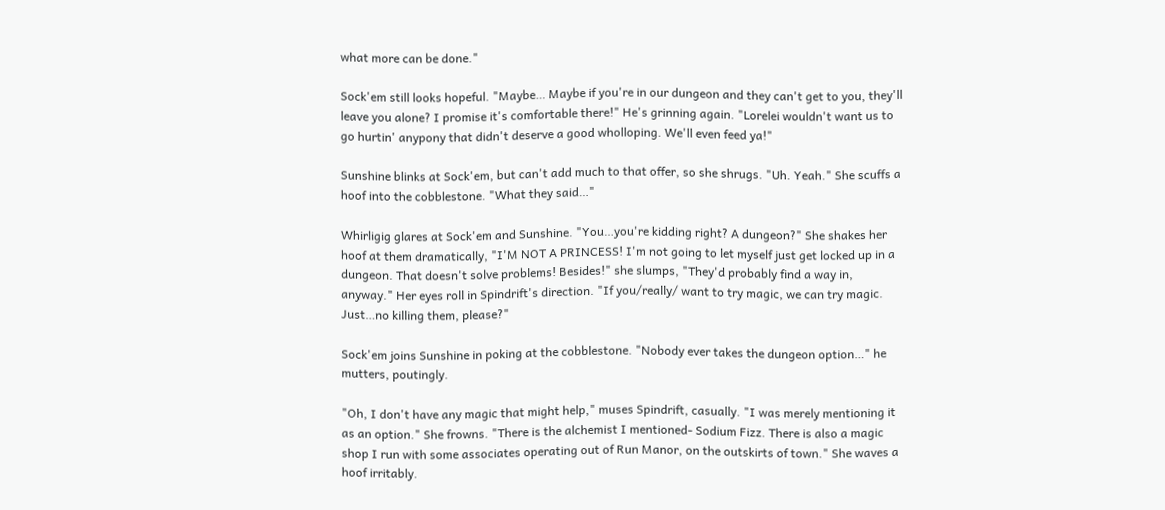what more can be done."

Sock'em still looks hopeful. "Maybe… Maybe if you're in our dungeon and they can't get to you, they'll leave you alone? I promise it's comfortable there!" He's grinning again. "Lorelei wouldn't want us to go hurtin' anypony that didn't deserve a good wholloping. We'll even feed ya!"

Sunshine blinks at Sock'em, but can't add much to that offer, so she shrugs. "Uh. Yeah." She scuffs a hoof into the cobblestone. "What they said…"

Whirligig glares at Sock'em and Sunshine. "You…you're kidding right? A dungeon?" She shakes her hoof at them dramatically, "I'M NOT A PRINCESS! I'm not going to let myself just get locked up in a dungeon. That doesn't solve problems! Besides!" she slumps, "They'd probably find a way in, anyway." Her eyes roll in Spindrift's direction. "If you/really/ want to try magic, we can try magic. Just…no killing them, please?"

Sock'em joins Sunshine in poking at the cobblestone. "Nobody ever takes the dungeon option…" he mutters, poutingly.

"Oh, I don't have any magic that might help," muses Spindrift, casually. "I was merely mentioning it as an option." She frowns. "There is the alchemist I mentioned- Sodium Fizz. There is also a magic shop I run with some associates operating out of Run Manor, on the outskirts of town." She waves a hoof irritably.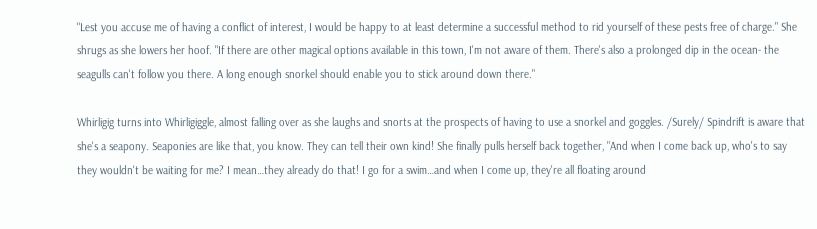"Lest you accuse me of having a conflict of interest, I would be happy to at least determine a successful method to rid yourself of these pests free of charge." She shrugs as she lowers her hoof. "If there are other magical options available in this town, I'm not aware of them. There's also a prolonged dip in the ocean- the seagulls can't follow you there. A long enough snorkel should enable you to stick around down there."

Whirligig turns into Whirligiggle, almost falling over as she laughs and snorts at the prospects of having to use a snorkel and goggles. /Surely/ Spindrift is aware that she's a seapony. Seaponies are like that, you know. They can tell their own kind! She finally pulls herself back together, "And when I come back up, who's to say they wouldn't be waiting for me? I mean…they already do that! I go for a swim…and when I come up, they're all floating around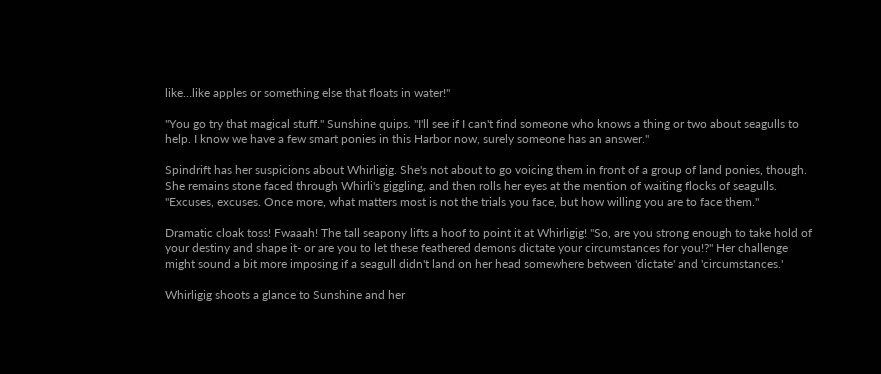like…like apples or something else that floats in water!"

"You go try that magical stuff." Sunshine quips. "I'll see if I can't find someone who knows a thing or two about seagulls to help. I know we have a few smart ponies in this Harbor now, surely someone has an answer."

Spindrift has her suspicions about Whirligig. She's not about to go voicing them in front of a group of land ponies, though. She remains stone faced through Whirli's giggling, and then rolls her eyes at the mention of waiting flocks of seagulls. "Excuses, excuses. Once more, what matters most is not the trials you face, but how willing you are to face them."

Dramatic cloak toss! Fwaaah! The tall seapony lifts a hoof to point it at Whirligig! "So, are you strong enough to take hold of your destiny and shape it- or are you to let these feathered demons dictate your circumstances for you!?" Her challenge might sound a bit more imposing if a seagull didn't land on her head somewhere between 'dictate' and 'circumstances.'

Whirligig shoots a glance to Sunshine and her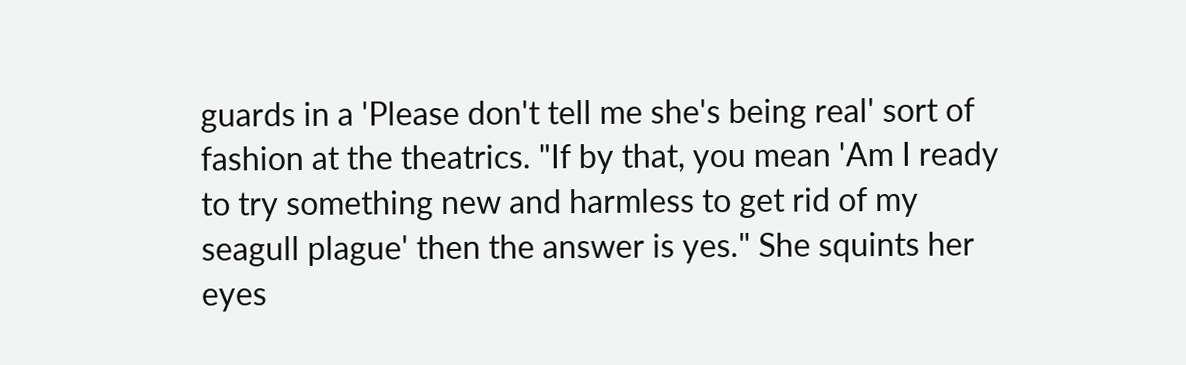guards in a 'Please don't tell me she's being real' sort of fashion at the theatrics. "If by that, you mean 'Am I ready to try something new and harmless to get rid of my seagull plague' then the answer is yes." She squints her eyes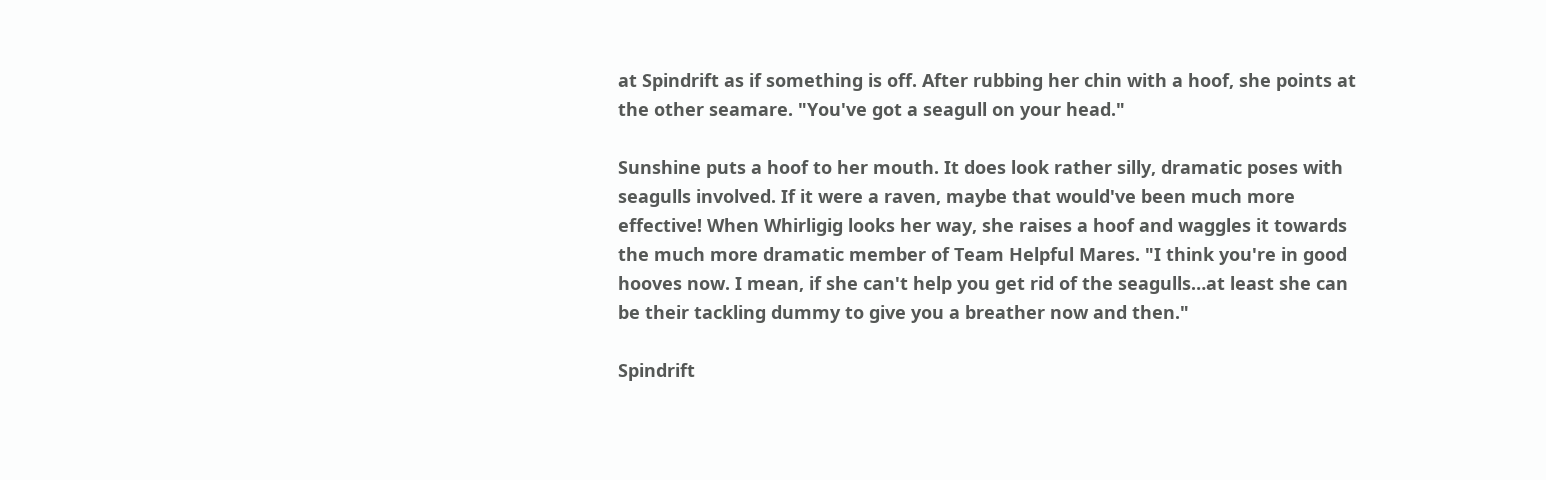at Spindrift as if something is off. After rubbing her chin with a hoof, she points at the other seamare. "You've got a seagull on your head."

Sunshine puts a hoof to her mouth. It does look rather silly, dramatic poses with seagulls involved. If it were a raven, maybe that would've been much more effective! When Whirligig looks her way, she raises a hoof and waggles it towards the much more dramatic member of Team Helpful Mares. "I think you're in good hooves now. I mean, if she can't help you get rid of the seagulls…at least she can be their tackling dummy to give you a breather now and then."

Spindrift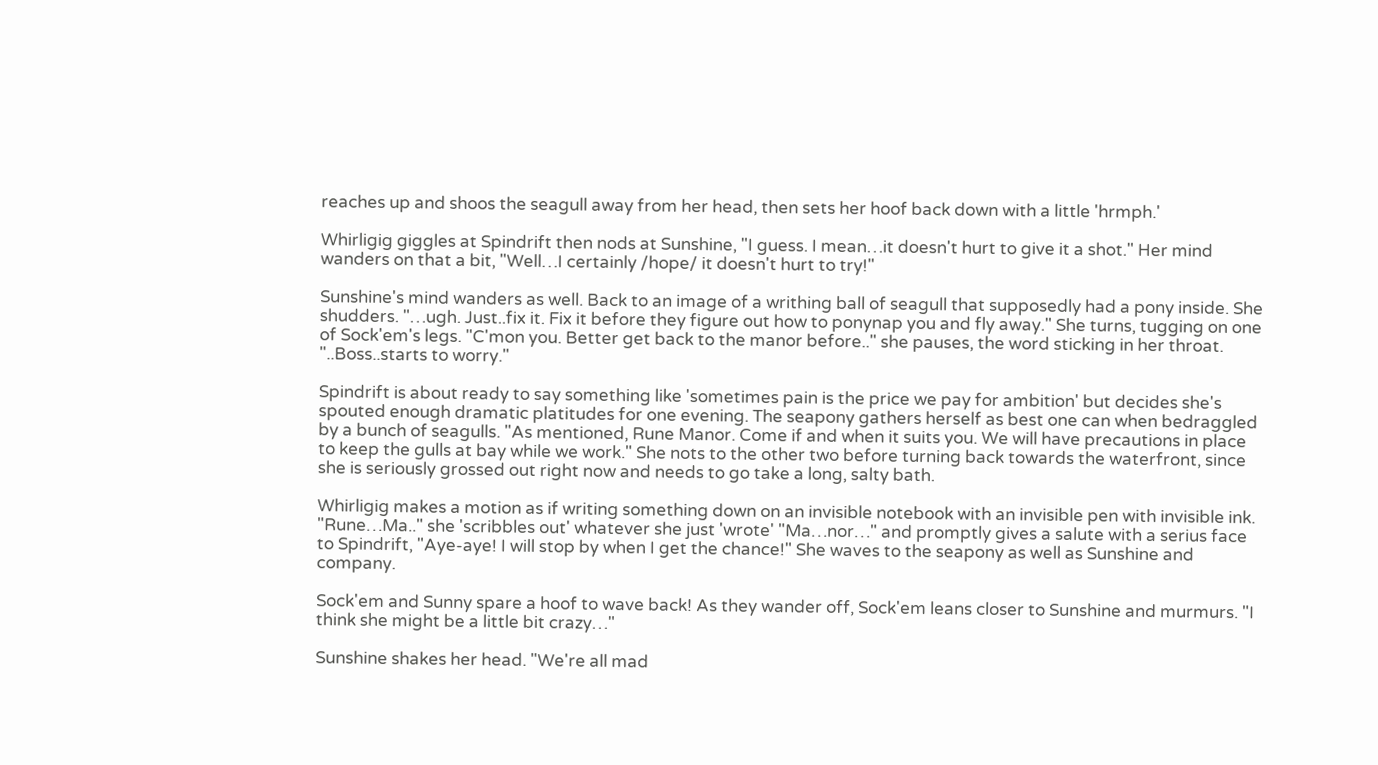reaches up and shoos the seagull away from her head, then sets her hoof back down with a little 'hrmph.'

Whirligig giggles at Spindrift then nods at Sunshine, "I guess. I mean…it doesn't hurt to give it a shot." Her mind wanders on that a bit, "Well…I certainly /hope/ it doesn't hurt to try!"

Sunshine's mind wanders as well. Back to an image of a writhing ball of seagull that supposedly had a pony inside. She shudders. "…ugh. Just..fix it. Fix it before they figure out how to ponynap you and fly away." She turns, tugging on one of Sock'em's legs. "C'mon you. Better get back to the manor before.." she pauses, the word sticking in her throat. "..Boss..starts to worry."

Spindrift is about ready to say something like 'sometimes pain is the price we pay for ambition' but decides she's spouted enough dramatic platitudes for one evening. The seapony gathers herself as best one can when bedraggled by a bunch of seagulls. "As mentioned, Rune Manor. Come if and when it suits you. We will have precautions in place to keep the gulls at bay while we work." She nots to the other two before turning back towards the waterfront, since she is seriously grossed out right now and needs to go take a long, salty bath.

Whirligig makes a motion as if writing something down on an invisible notebook with an invisible pen with invisible ink. "Rune…Ma.." she 'scribbles out' whatever she just 'wrote' "Ma…nor…" and promptly gives a salute with a serius face to Spindrift, "Aye-aye! I will stop by when I get the chance!" She waves to the seapony as well as Sunshine and company.

Sock'em and Sunny spare a hoof to wave back! As they wander off, Sock'em leans closer to Sunshine and murmurs. "I think she might be a little bit crazy…"

Sunshine shakes her head. "We're all mad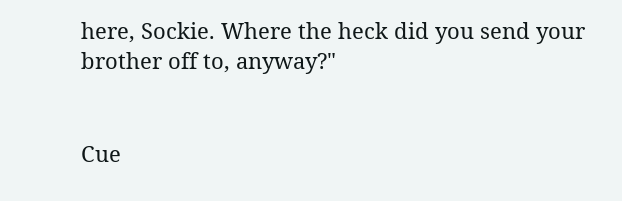here, Sockie. Where the heck did you send your brother off to, anyway?"


Cue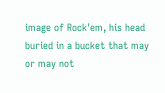image of Rock'em, his head buried in a bucket that may or may not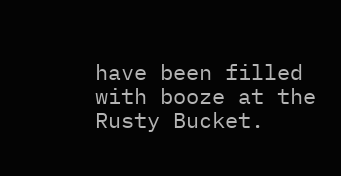have been filled with booze at the Rusty Bucket.